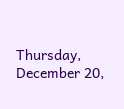Thursday, December 20,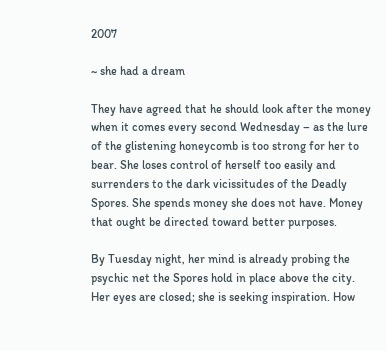2007

~ she had a dream

They have agreed that he should look after the money when it comes every second Wednesday – as the lure of the glistening honeycomb is too strong for her to bear. She loses control of herself too easily and surrenders to the dark vicissitudes of the Deadly Spores. She spends money she does not have. Money that ought be directed toward better purposes.

By Tuesday night, her mind is already probing the psychic net the Spores hold in place above the city. Her eyes are closed; she is seeking inspiration. How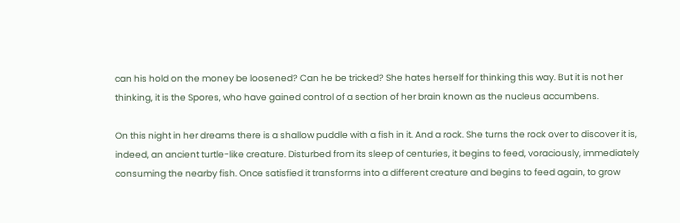can his hold on the money be loosened? Can he be tricked? She hates herself for thinking this way. But it is not her thinking, it is the Spores, who have gained control of a section of her brain known as the nucleus accumbens.

On this night in her dreams there is a shallow puddle with a fish in it. And a rock. She turns the rock over to discover it is, indeed, an ancient turtle-like creature. Disturbed from its sleep of centuries, it begins to feed, voraciously, immediately consuming the nearby fish. Once satisfied it transforms into a different creature and begins to feed again, to grow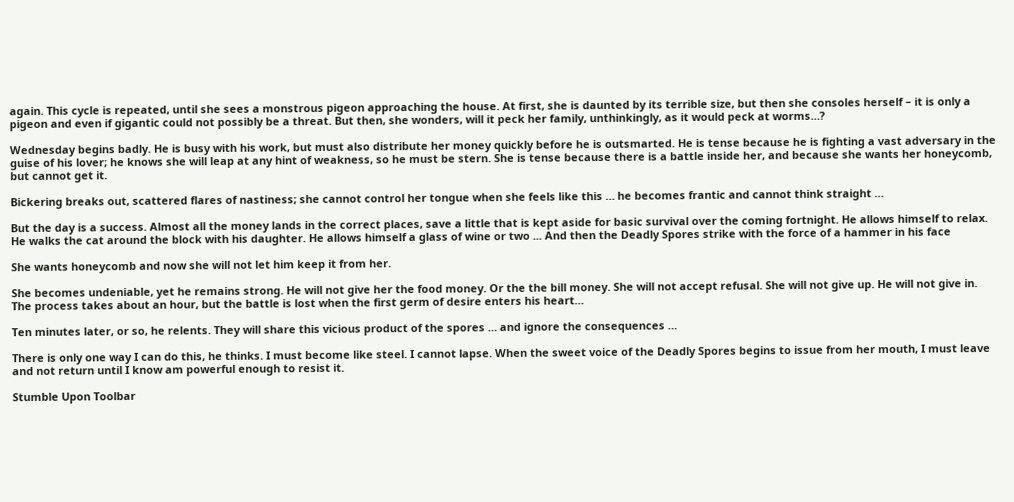again. This cycle is repeated, until she sees a monstrous pigeon approaching the house. At first, she is daunted by its terrible size, but then she consoles herself – it is only a pigeon and even if gigantic could not possibly be a threat. But then, she wonders, will it peck her family, unthinkingly, as it would peck at worms…?

Wednesday begins badly. He is busy with his work, but must also distribute her money quickly before he is outsmarted. He is tense because he is fighting a vast adversary in the guise of his lover; he knows she will leap at any hint of weakness, so he must be stern. She is tense because there is a battle inside her, and because she wants her honeycomb, but cannot get it.

Bickering breaks out, scattered flares of nastiness; she cannot control her tongue when she feels like this … he becomes frantic and cannot think straight …

But the day is a success. Almost all the money lands in the correct places, save a little that is kept aside for basic survival over the coming fortnight. He allows himself to relax. He walks the cat around the block with his daughter. He allows himself a glass of wine or two ... And then the Deadly Spores strike with the force of a hammer in his face

She wants honeycomb and now she will not let him keep it from her.

She becomes undeniable, yet he remains strong. He will not give her the food money. Or the the bill money. She will not accept refusal. She will not give up. He will not give in. The process takes about an hour, but the battle is lost when the first germ of desire enters his heart…

Ten minutes later, or so, he relents. They will share this vicious product of the spores … and ignore the consequences …

There is only one way I can do this, he thinks. I must become like steel. I cannot lapse. When the sweet voice of the Deadly Spores begins to issue from her mouth, I must leave and not return until I know am powerful enough to resist it.

Stumble Upon Toolbar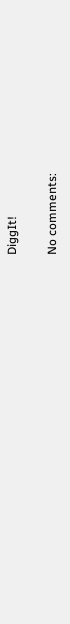DiggIt!

No comments: